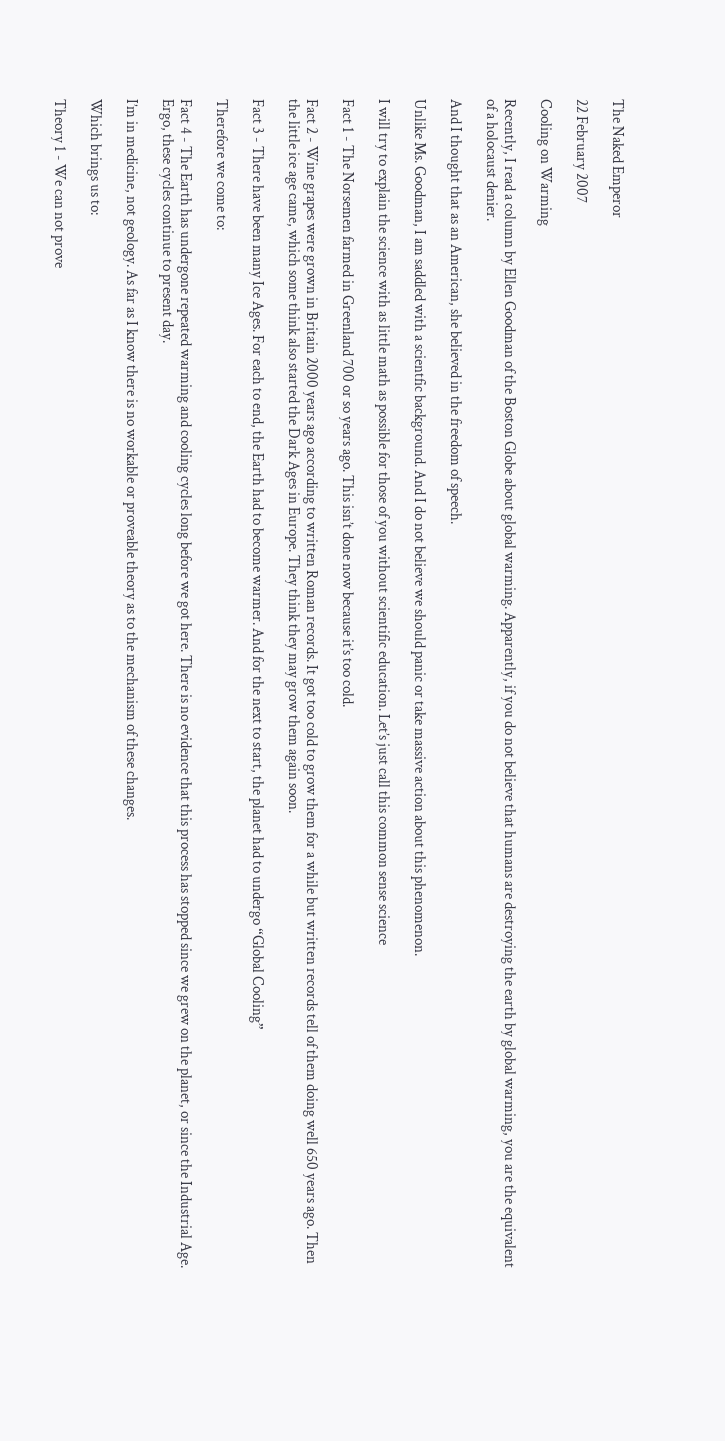The Naked Emperor

22 February 2007

Cooling on Warming

Recently, I read a column by Ellen Goodman of the Boston Globe about global warming. Apparently, if you do not believe that humans are destroying the earth by global warming, you are the equivalent of a holocaust denier.

And I thought that as an American, she believed in the freedom of speech.

Unlike Ms. Goodman, I am saddled with a scientfic background. And I do not believe we should panic or take massive action about this phenomenon.

I will try to explain the science with as little math as possible for those of you without scientific education. Let’s just call this common sense science

Fact 1 - The Norsemen farmed in Greenland 700 or so years ago. This isn’t done now because it’s too cold.

Fact 2 - Wine grapes were grown in Britain 2000 years ago according to written Roman records. It got too cold to grow them for a while but written records tell of them doing well 650 years ago. Then the little ice age came, which some think also started the Dark Ages in Europe. They think they may grow them again soon.

Fact 3 - There have been many Ice Ages. For each to end, the Earth had to become warmer. And for the next to start, the planet had to undergo “Global Cooling”

Therefore we come to:

Fact 4 - The Earth has undergone repeated warming and cooling cycles long before we got here. There is no evidence that this process has stopped since we grew on the planet, or since the Industrial Age. Ergo, these cycles continue to present day.

I’m in medicine, not geology. As far as I know there is no workable or proveable theory as to the mechanism of these changes.

Which brings us to:

Theory 1 - We can not prove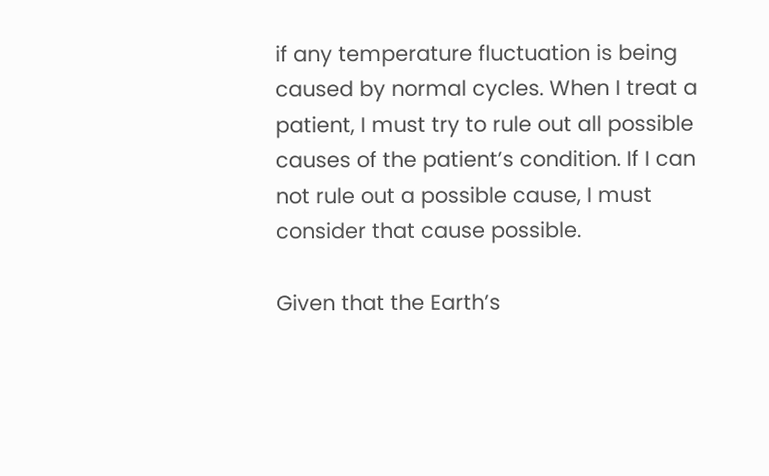if any temperature fluctuation is being caused by normal cycles. When I treat a patient, I must try to rule out all possible causes of the patient’s condition. If I can not rule out a possible cause, I must consider that cause possible.

Given that the Earth’s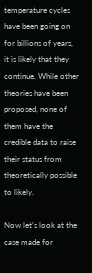temperature cycles have been going on for billions of years, it is likely that they continue. While other theories have been proposed, none of them have the credible data to raise their status from theoretically possible to likely.

Now let’s look at the case made for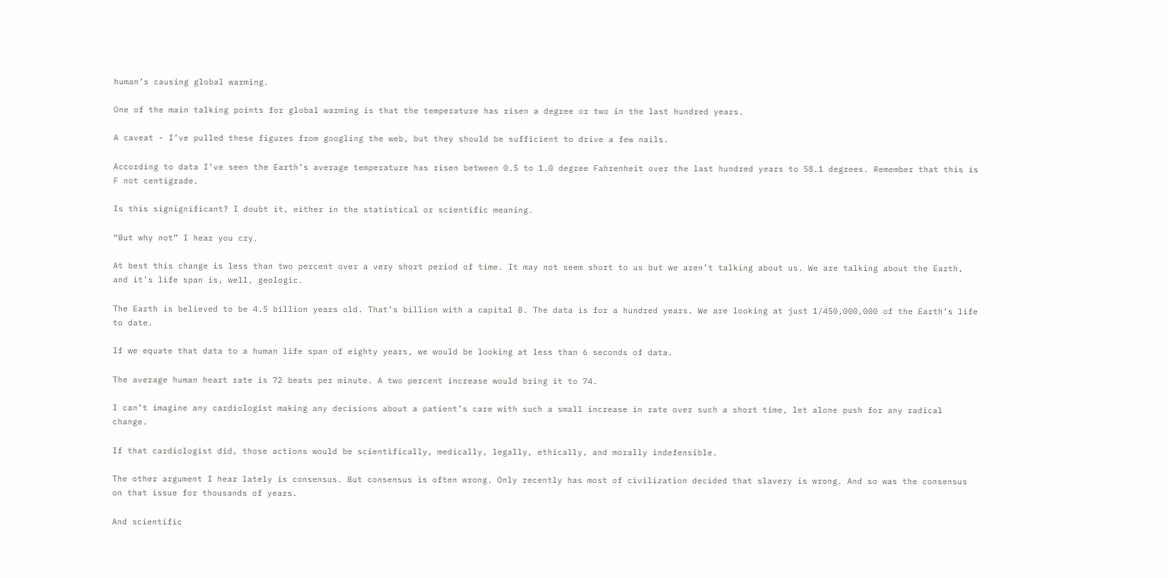human’s causing global warming.

One of the main talking points for global warming is that the temperature has risen a degree or two in the last hundred years.

A caveat - I’ve pulled these figures from googling the web, but they should be sufficient to drive a few nails.

According to data I’ve seen the Earth’s average temperature has risen between 0.5 to 1.0 degree Fahrenheit over the last hundred years to 58.1 degrees. Remember that this is F not centigrade.

Is this signignificant? I doubt it, either in the statistical or scientific meaning.

“But why not” I hear you cry.

At best this change is less than two percent over a very short period of time. It may not seem short to us but we aren’t talking about us. We are talking about the Earth, and it’s life span is, well, geologic.

The Earth is believed to be 4.5 billion years old. That’s billion with a capital B. The data is for a hundred years. We are looking at just 1/450,000,000 of the Earth’s life to date.

If we equate that data to a human life span of eighty years, we would be looking at less than 6 seconds of data.

The average human heart rate is 72 beats per minute. A two percent increase would bring it to 74.

I can’t imagine any cardiologist making any decisions about a patient’s care with such a small increase in rate over such a short time, let alone push for any radical change.

If that cardiologist did, those actions would be scientifically, medically, legally, ethically, and morally indefensible.

The other argument I hear lately is consensus. But consensus is often wrong. Only recently has most of civilization decided that slavery is wrong. And so was the consensus on that issue for thousands of years.

And scientific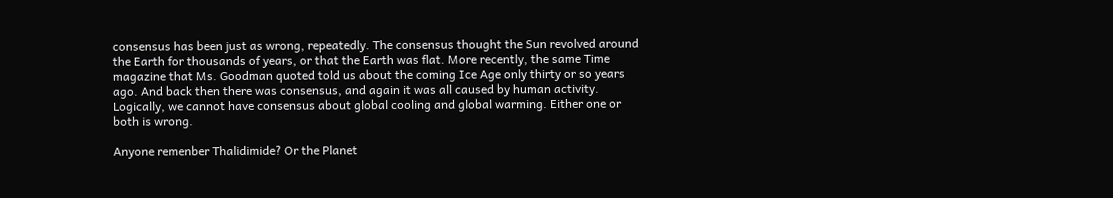consensus has been just as wrong, repeatedly. The consensus thought the Sun revolved around the Earth for thousands of years, or that the Earth was flat. More recently, the same Time magazine that Ms. Goodman quoted told us about the coming Ice Age only thirty or so years ago. And back then there was consensus, and again it was all caused by human activity. Logically, we cannot have consensus about global cooling and global warming. Either one or both is wrong.

Anyone remenber Thalidimide? Or the Planet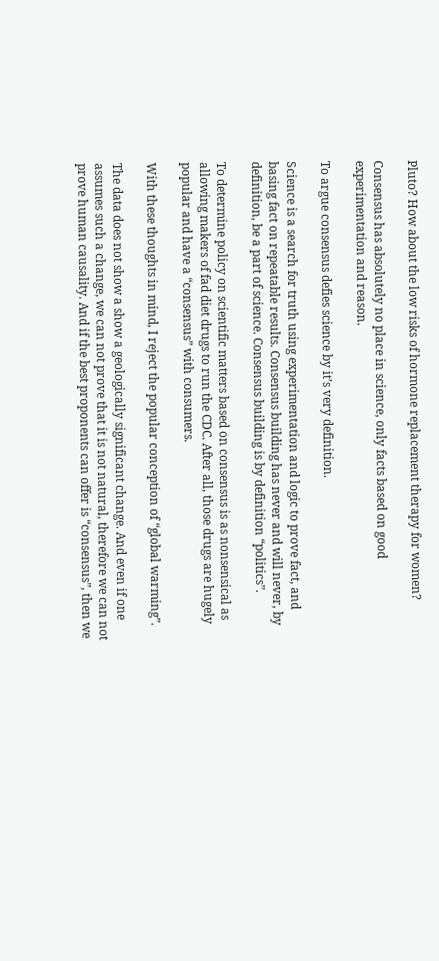Pluto? How about the low risks of hormone replacement therapy for women?

Consensus has absolutely no place in science, only facts based on good experimentation and reason.

To argue consensus defies science by it’s very definition.

Science is a search for truth using experimentation and logic to prove fact, and basing fact on repeatable results. Consensus building has never and will never, by definition, be a part of science. Consensus building is by definition “politics”.

To determine policy on scientific matters based on consensus is as nonsensical as allowing makers of fad diet drugs to run the CDC. After all, those drugs are hugely popular and have a “consensus” with consumers.

With these thoughts in mind, I reject the popular conception of “global warming”.

The data does not show a show a geologically significant change. And even if one assumes such a change, we can not prove that it is not natural, therefore we can not prove human causality. And if the best proponents can offer is “consensus”, then we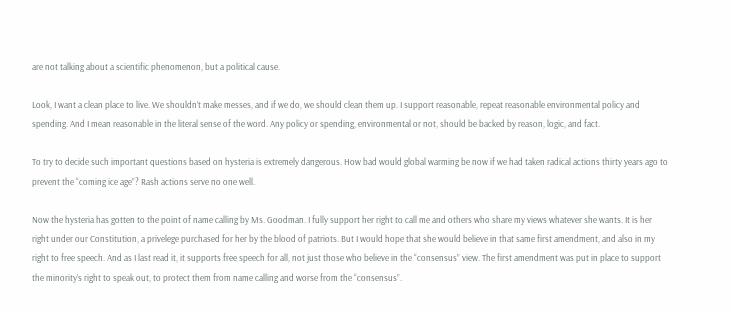are not talking about a scientific phenomenon, but a political cause.

Look, I want a clean place to live. We shouldn’t make messes, and if we do, we should clean them up. I support reasonable, repeat reasonable environmental policy and spending. And I mean reasonable in the literal sense of the word. Any policy or spending, environmental or not, should be backed by reason, logic, and fact.

To try to decide such important questions based on hysteria is extremely dangerous. How bad would global warming be now if we had taken radical actions thirty years ago to prevent the “coming ice age”? Rash actions serve no one well.

Now the hysteria has gotten to the point of name calling by Ms. Goodman. I fully support her right to call me and others who share my views whatever she wants. It is her right under our Constitution, a privelege purchased for her by the blood of patriots. But I would hope that she would believe in that same first amendment, and also in my right to free speech. And as I last read it, it supports free speech for all, not just those who believe in the “consensus” view. The first amendment was put in place to support the minority’s right to speak out, to protect them from name calling and worse from the “consensus”.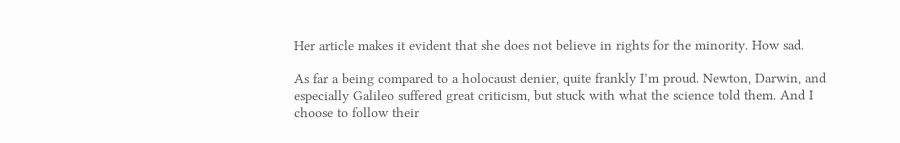Her article makes it evident that she does not believe in rights for the minority. How sad.

As far a being compared to a holocaust denier, quite frankly I’m proud. Newton, Darwin, and especially Galileo suffered great criticism, but stuck with what the science told them. And I choose to follow their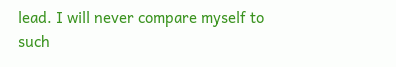lead. I will never compare myself to such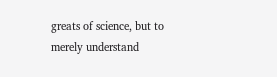greats of science, but to merely understand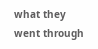what they went through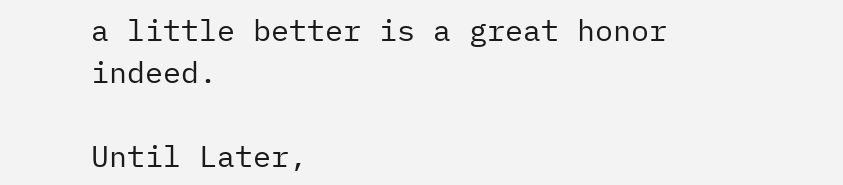a little better is a great honor indeed.

Until Later,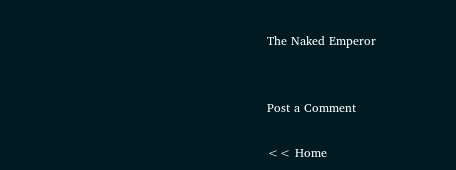The Naked Emperor


Post a Comment

<< Home